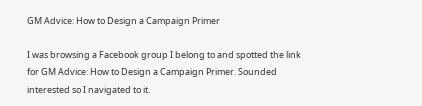GM Advice: How to Design a Campaign Primer

I was browsing a Facebook group I belong to and spotted the link for GM Advice: How to Design a Campaign Primer. Sounded interested so I navigated to it.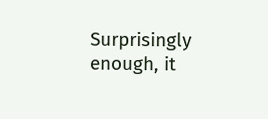Surprisingly enough, it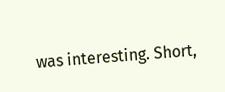was interesting. Short,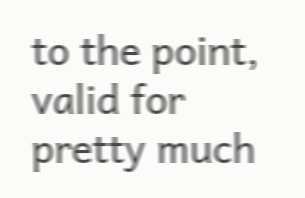to the point, valid for pretty much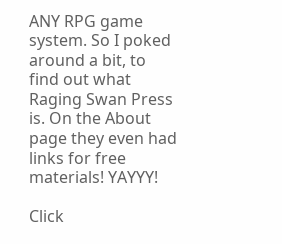ANY RPG game system. So I poked around a bit, to find out what Raging Swan Press is. On the About page they even had links for free materials! YAYYY!

Click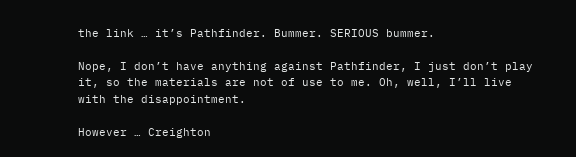the link … it’s Pathfinder. Bummer. SERIOUS bummer.

Nope, I don’t have anything against Pathfinder, I just don’t play it, so the materials are not of use to me. Oh, well, I’ll live with the disappointment.

However … Creighton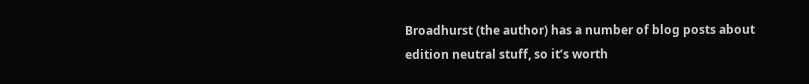Broadhurst (the author) has a number of blog posts about edition neutral stuff, so it’s worth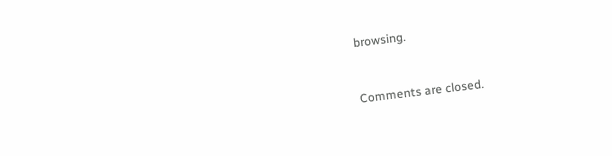browsing.


Comments are closed.